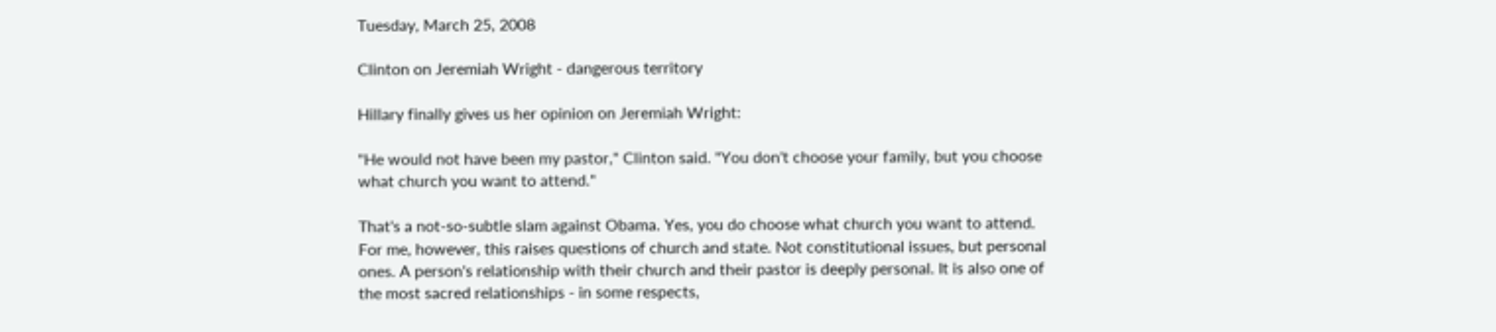Tuesday, March 25, 2008

Clinton on Jeremiah Wright - dangerous territory

Hillary finally gives us her opinion on Jeremiah Wright:

"He would not have been my pastor," Clinton said. "You don't choose your family, but you choose what church you want to attend."

That's a not-so-subtle slam against Obama. Yes, you do choose what church you want to attend. For me, however, this raises questions of church and state. Not constitutional issues, but personal ones. A person's relationship with their church and their pastor is deeply personal. It is also one of the most sacred relationships - in some respects,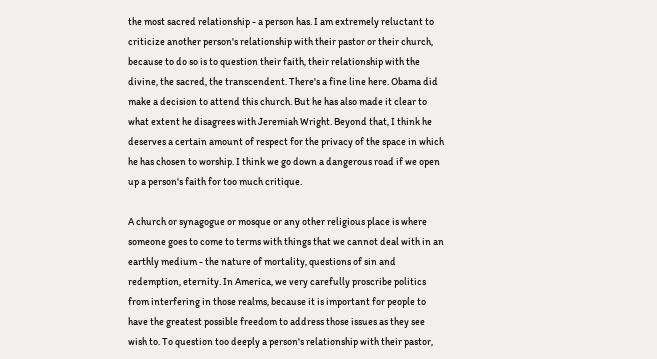the most sacred relationship - a person has. I am extremely reluctant to criticize another person's relationship with their pastor or their church, because to do so is to question their faith, their relationship with the divine, the sacred, the transcendent. There's a fine line here. Obama did make a decision to attend this church. But he has also made it clear to what extent he disagrees with Jeremiah Wright. Beyond that, I think he deserves a certain amount of respect for the privacy of the space in which he has chosen to worship. I think we go down a dangerous road if we open up a person's faith for too much critique.

A church or synagogue or mosque or any other religious place is where someone goes to come to terms with things that we cannot deal with in an earthly medium - the nature of mortality, questions of sin and redemption, eternity. In America, we very carefully proscribe politics from interfering in those realms, because it is important for people to have the greatest possible freedom to address those issues as they see wish to. To question too deeply a person's relationship with their pastor,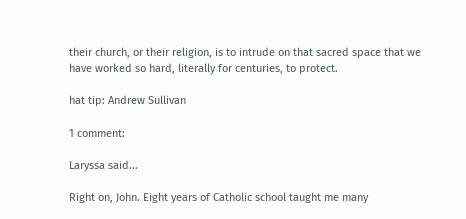their church, or their religion, is to intrude on that sacred space that we have worked so hard, literally for centuries, to protect.

hat tip: Andrew Sullivan

1 comment:

Laryssa said...

Right on, John. Eight years of Catholic school taught me many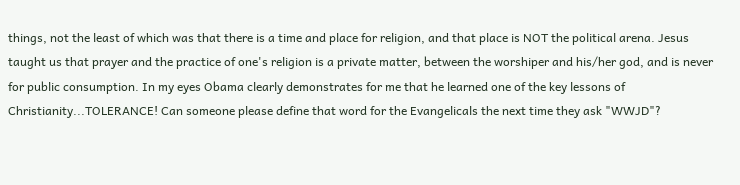things, not the least of which was that there is a time and place for religion, and that place is NOT the political arena. Jesus taught us that prayer and the practice of one's religion is a private matter, between the worshiper and his/her god, and is never for public consumption. In my eyes Obama clearly demonstrates for me that he learned one of the key lessons of Christianity...TOLERANCE! Can someone please define that word for the Evangelicals the next time they ask "WWJD"?